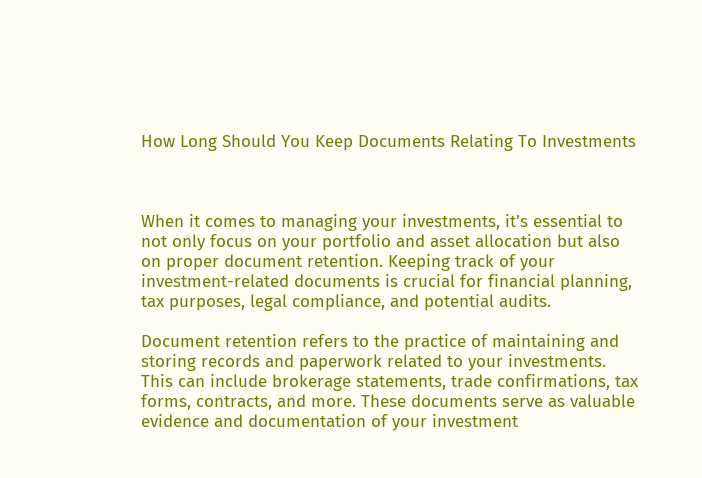How Long Should You Keep Documents Relating To Investments



When it comes to managing your investments, it’s essential to not only focus on your portfolio and asset allocation but also on proper document retention. Keeping track of your investment-related documents is crucial for financial planning, tax purposes, legal compliance, and potential audits.

Document retention refers to the practice of maintaining and storing records and paperwork related to your investments. This can include brokerage statements, trade confirmations, tax forms, contracts, and more. These documents serve as valuable evidence and documentation of your investment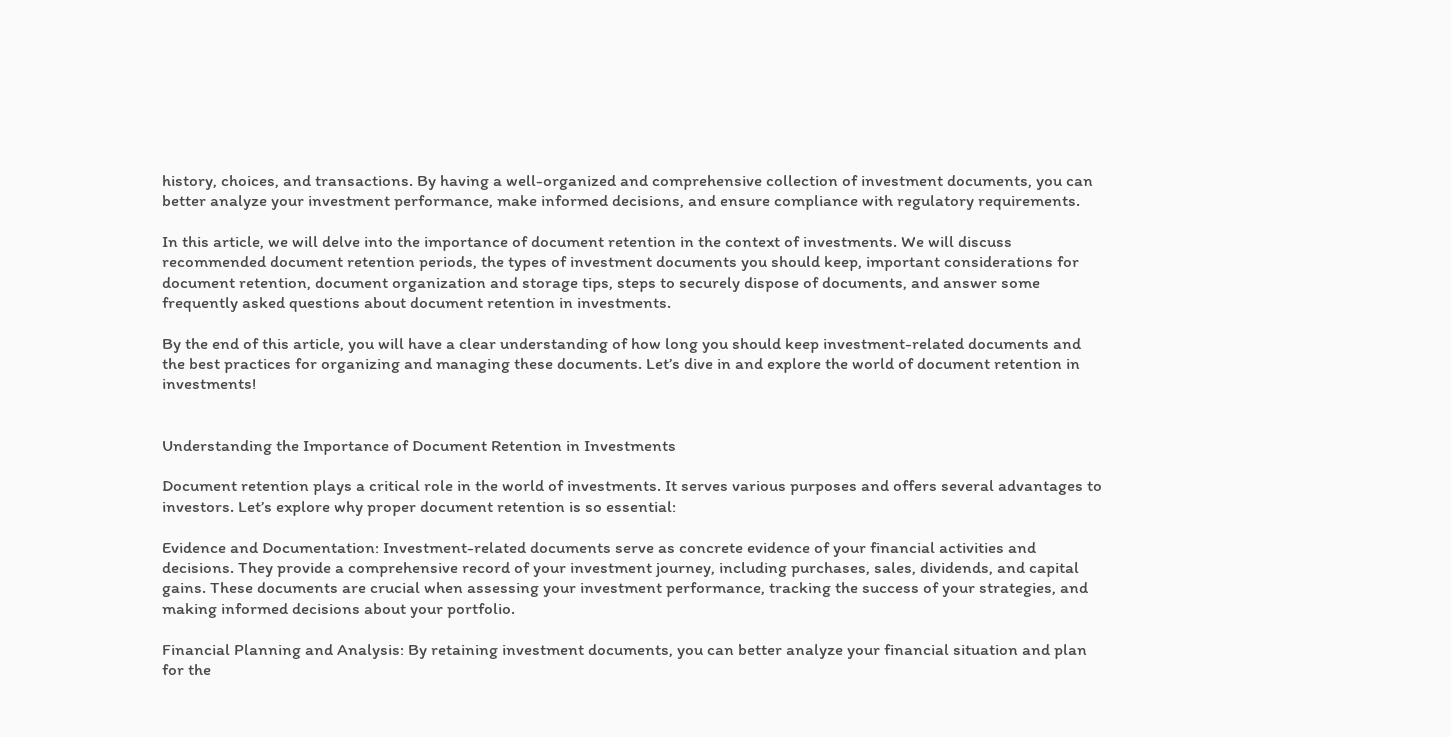history, choices, and transactions. By having a well-organized and comprehensive collection of investment documents, you can better analyze your investment performance, make informed decisions, and ensure compliance with regulatory requirements.

In this article, we will delve into the importance of document retention in the context of investments. We will discuss recommended document retention periods, the types of investment documents you should keep, important considerations for document retention, document organization and storage tips, steps to securely dispose of documents, and answer some frequently asked questions about document retention in investments.

By the end of this article, you will have a clear understanding of how long you should keep investment-related documents and the best practices for organizing and managing these documents. Let’s dive in and explore the world of document retention in investments!


Understanding the Importance of Document Retention in Investments

Document retention plays a critical role in the world of investments. It serves various purposes and offers several advantages to investors. Let’s explore why proper document retention is so essential:

Evidence and Documentation: Investment-related documents serve as concrete evidence of your financial activities and decisions. They provide a comprehensive record of your investment journey, including purchases, sales, dividends, and capital gains. These documents are crucial when assessing your investment performance, tracking the success of your strategies, and making informed decisions about your portfolio.

Financial Planning and Analysis: By retaining investment documents, you can better analyze your financial situation and plan for the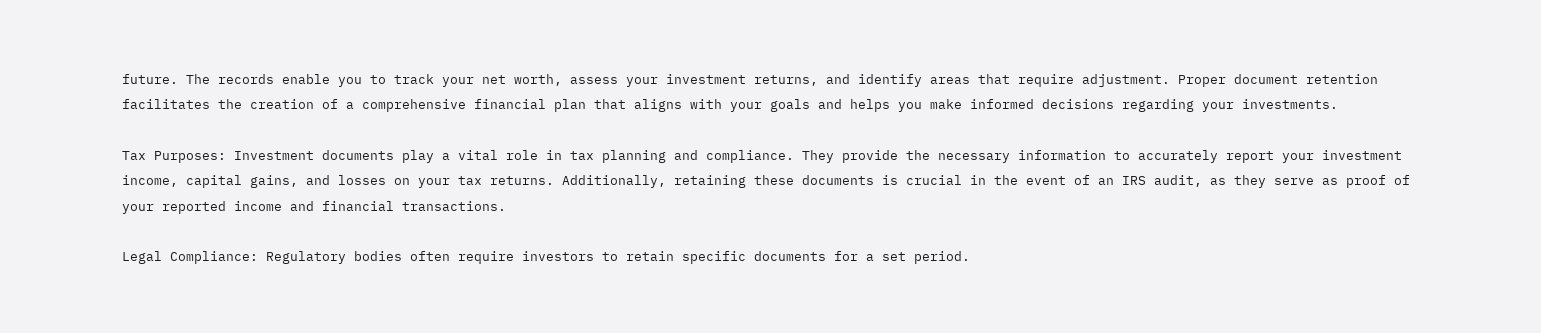future. The records enable you to track your net worth, assess your investment returns, and identify areas that require adjustment. Proper document retention facilitates the creation of a comprehensive financial plan that aligns with your goals and helps you make informed decisions regarding your investments.

Tax Purposes: Investment documents play a vital role in tax planning and compliance. They provide the necessary information to accurately report your investment income, capital gains, and losses on your tax returns. Additionally, retaining these documents is crucial in the event of an IRS audit, as they serve as proof of your reported income and financial transactions.

Legal Compliance: Regulatory bodies often require investors to retain specific documents for a set period.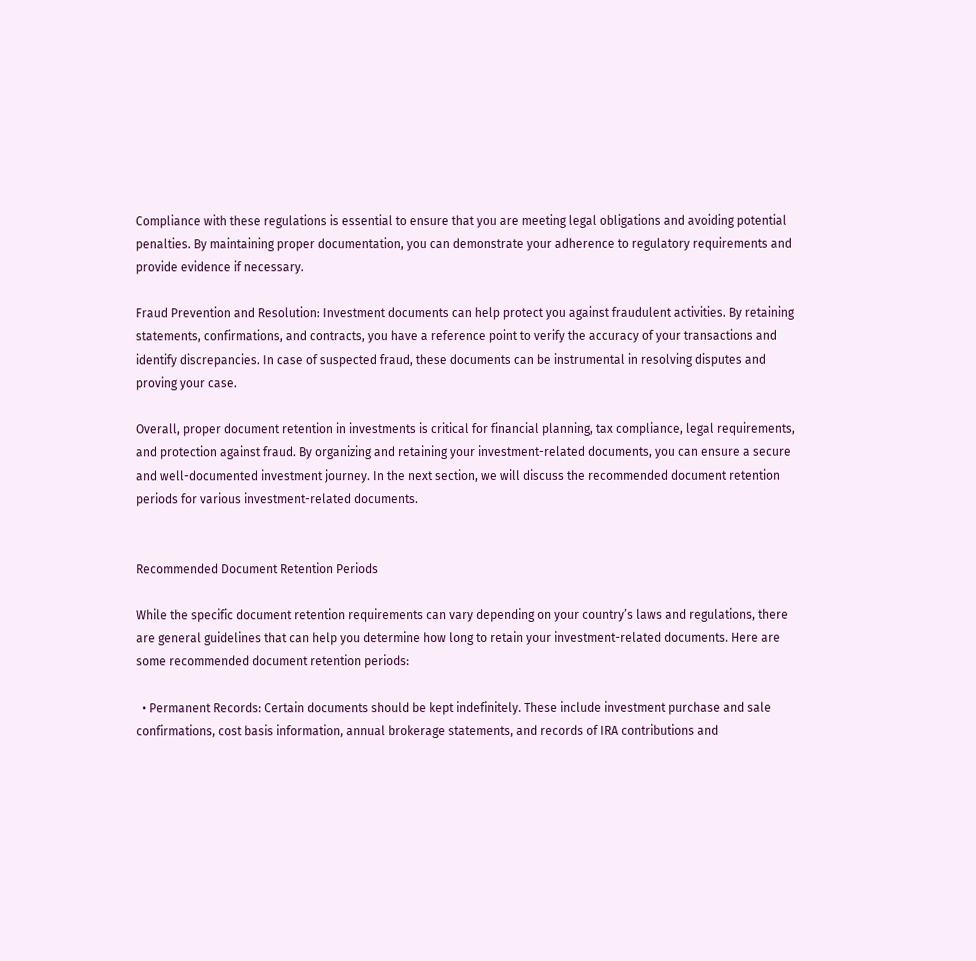Compliance with these regulations is essential to ensure that you are meeting legal obligations and avoiding potential penalties. By maintaining proper documentation, you can demonstrate your adherence to regulatory requirements and provide evidence if necessary.

Fraud Prevention and Resolution: Investment documents can help protect you against fraudulent activities. By retaining statements, confirmations, and contracts, you have a reference point to verify the accuracy of your transactions and identify discrepancies. In case of suspected fraud, these documents can be instrumental in resolving disputes and proving your case.

Overall, proper document retention in investments is critical for financial planning, tax compliance, legal requirements, and protection against fraud. By organizing and retaining your investment-related documents, you can ensure a secure and well-documented investment journey. In the next section, we will discuss the recommended document retention periods for various investment-related documents.


Recommended Document Retention Periods

While the specific document retention requirements can vary depending on your country’s laws and regulations, there are general guidelines that can help you determine how long to retain your investment-related documents. Here are some recommended document retention periods:

  • Permanent Records: Certain documents should be kept indefinitely. These include investment purchase and sale confirmations, cost basis information, annual brokerage statements, and records of IRA contributions and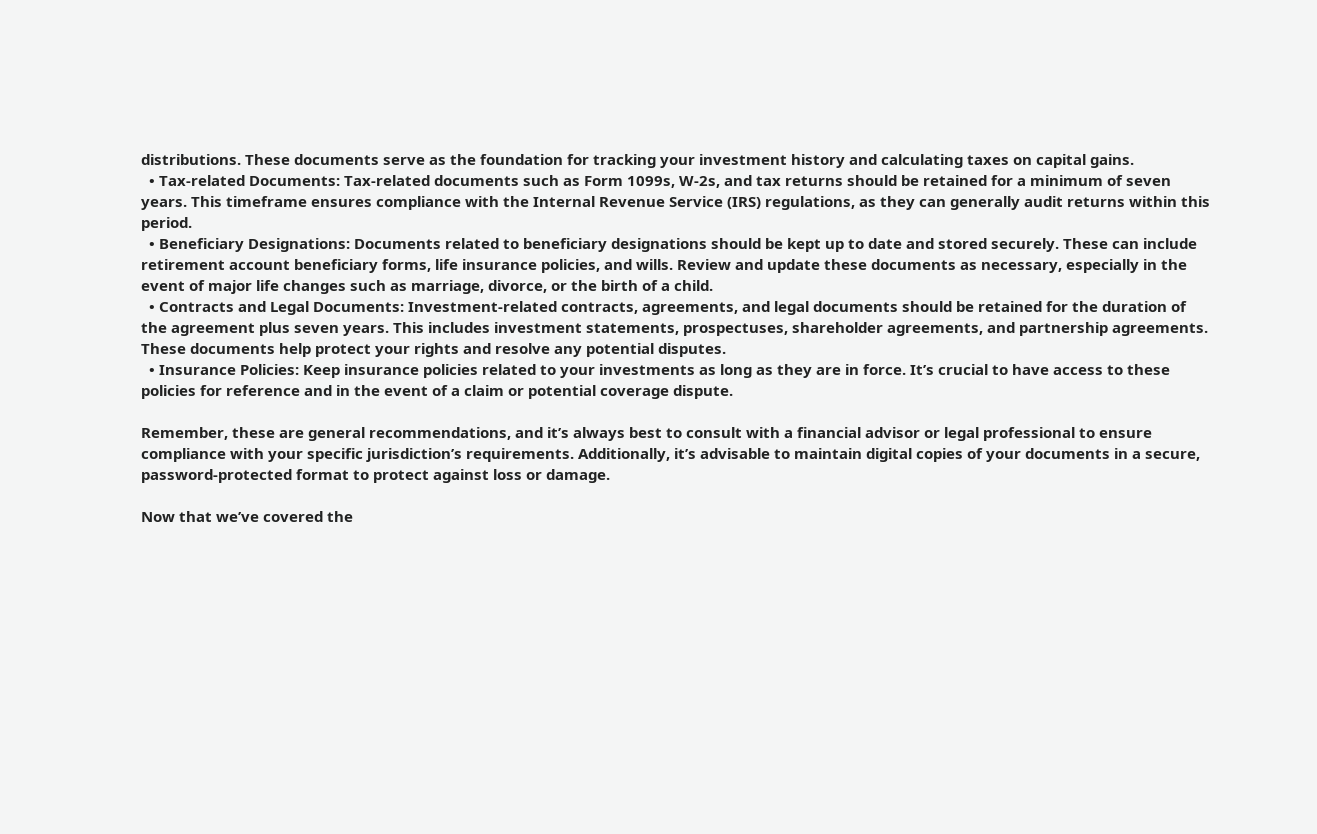distributions. These documents serve as the foundation for tracking your investment history and calculating taxes on capital gains.
  • Tax-related Documents: Tax-related documents such as Form 1099s, W-2s, and tax returns should be retained for a minimum of seven years. This timeframe ensures compliance with the Internal Revenue Service (IRS) regulations, as they can generally audit returns within this period.
  • Beneficiary Designations: Documents related to beneficiary designations should be kept up to date and stored securely. These can include retirement account beneficiary forms, life insurance policies, and wills. Review and update these documents as necessary, especially in the event of major life changes such as marriage, divorce, or the birth of a child.
  • Contracts and Legal Documents: Investment-related contracts, agreements, and legal documents should be retained for the duration of the agreement plus seven years. This includes investment statements, prospectuses, shareholder agreements, and partnership agreements. These documents help protect your rights and resolve any potential disputes.
  • Insurance Policies: Keep insurance policies related to your investments as long as they are in force. It’s crucial to have access to these policies for reference and in the event of a claim or potential coverage dispute.

Remember, these are general recommendations, and it’s always best to consult with a financial advisor or legal professional to ensure compliance with your specific jurisdiction’s requirements. Additionally, it’s advisable to maintain digital copies of your documents in a secure, password-protected format to protect against loss or damage.

Now that we’ve covered the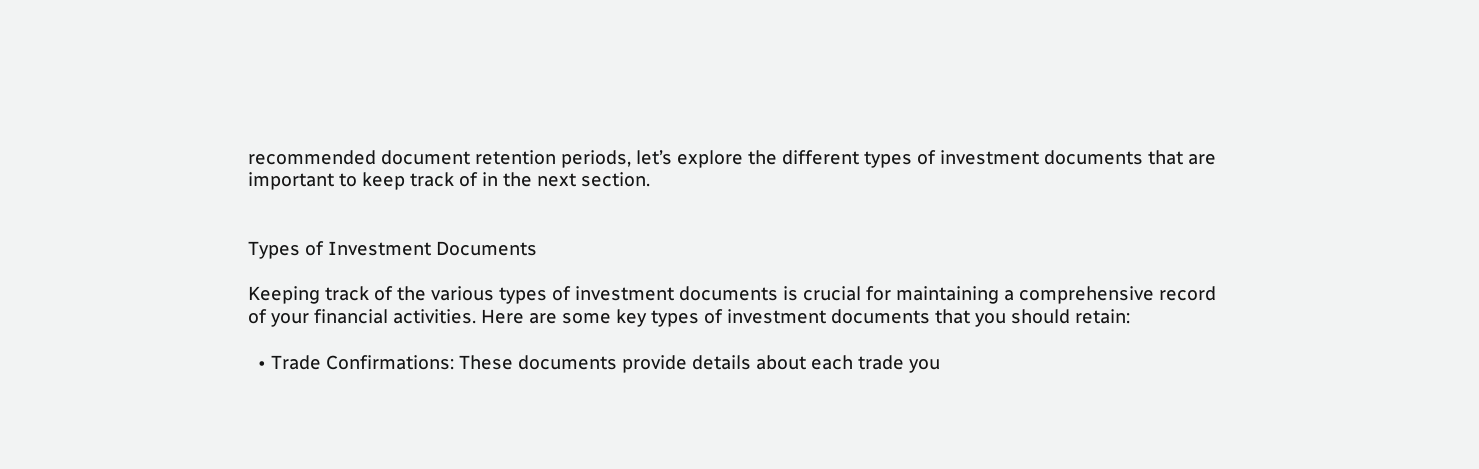recommended document retention periods, let’s explore the different types of investment documents that are important to keep track of in the next section.


Types of Investment Documents

Keeping track of the various types of investment documents is crucial for maintaining a comprehensive record of your financial activities. Here are some key types of investment documents that you should retain:

  • Trade Confirmations: These documents provide details about each trade you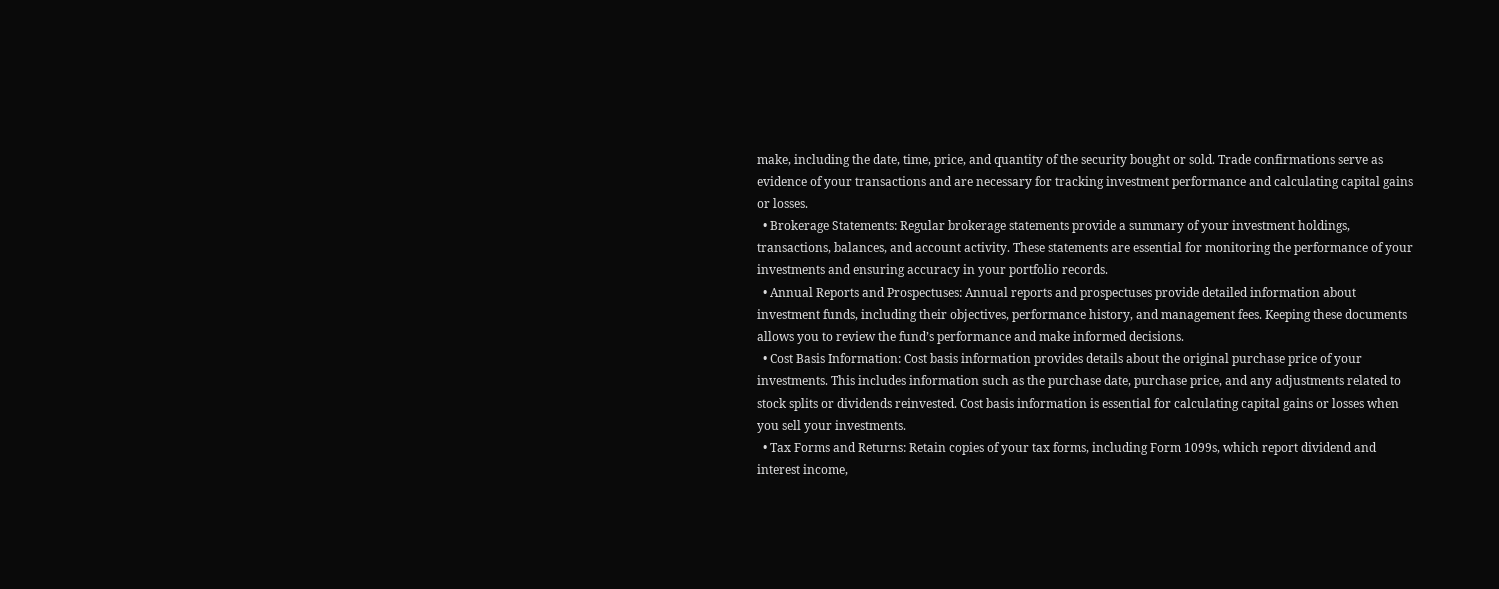make, including the date, time, price, and quantity of the security bought or sold. Trade confirmations serve as evidence of your transactions and are necessary for tracking investment performance and calculating capital gains or losses.
  • Brokerage Statements: Regular brokerage statements provide a summary of your investment holdings, transactions, balances, and account activity. These statements are essential for monitoring the performance of your investments and ensuring accuracy in your portfolio records.
  • Annual Reports and Prospectuses: Annual reports and prospectuses provide detailed information about investment funds, including their objectives, performance history, and management fees. Keeping these documents allows you to review the fund’s performance and make informed decisions.
  • Cost Basis Information: Cost basis information provides details about the original purchase price of your investments. This includes information such as the purchase date, purchase price, and any adjustments related to stock splits or dividends reinvested. Cost basis information is essential for calculating capital gains or losses when you sell your investments.
  • Tax Forms and Returns: Retain copies of your tax forms, including Form 1099s, which report dividend and interest income,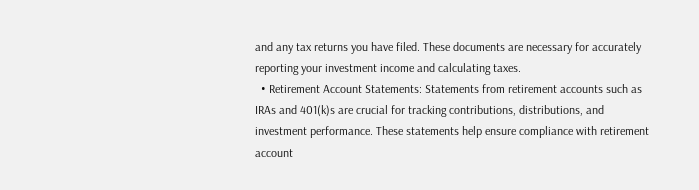and any tax returns you have filed. These documents are necessary for accurately reporting your investment income and calculating taxes.
  • Retirement Account Statements: Statements from retirement accounts such as IRAs and 401(k)s are crucial for tracking contributions, distributions, and investment performance. These statements help ensure compliance with retirement account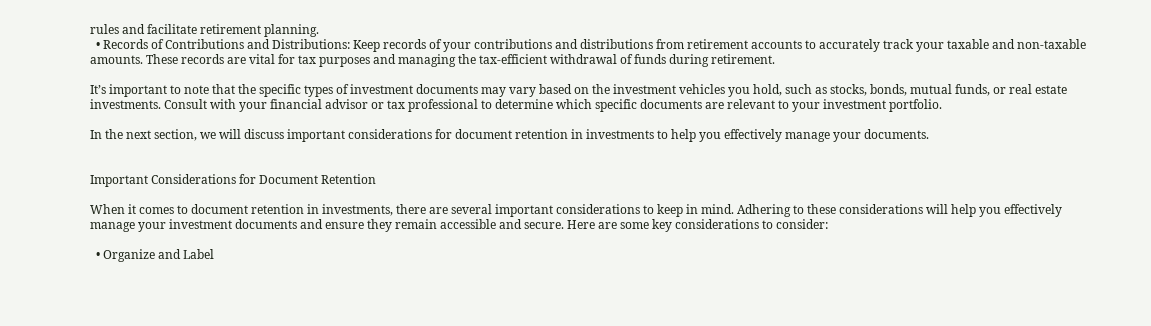rules and facilitate retirement planning.
  • Records of Contributions and Distributions: Keep records of your contributions and distributions from retirement accounts to accurately track your taxable and non-taxable amounts. These records are vital for tax purposes and managing the tax-efficient withdrawal of funds during retirement.

It’s important to note that the specific types of investment documents may vary based on the investment vehicles you hold, such as stocks, bonds, mutual funds, or real estate investments. Consult with your financial advisor or tax professional to determine which specific documents are relevant to your investment portfolio.

In the next section, we will discuss important considerations for document retention in investments to help you effectively manage your documents.


Important Considerations for Document Retention

When it comes to document retention in investments, there are several important considerations to keep in mind. Adhering to these considerations will help you effectively manage your investment documents and ensure they remain accessible and secure. Here are some key considerations to consider:

  • Organize and Label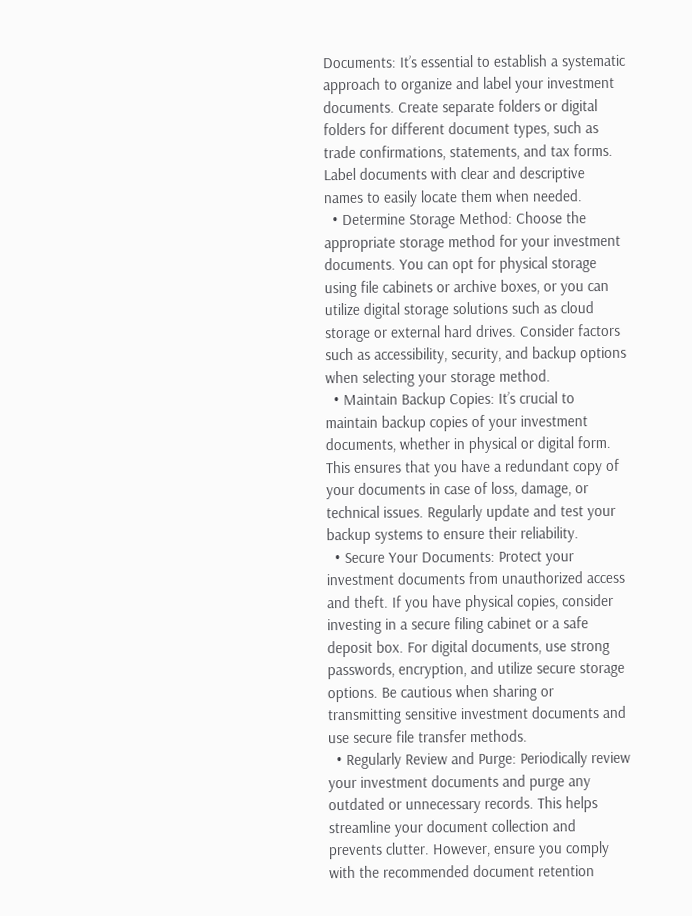Documents: It’s essential to establish a systematic approach to organize and label your investment documents. Create separate folders or digital folders for different document types, such as trade confirmations, statements, and tax forms. Label documents with clear and descriptive names to easily locate them when needed.
  • Determine Storage Method: Choose the appropriate storage method for your investment documents. You can opt for physical storage using file cabinets or archive boxes, or you can utilize digital storage solutions such as cloud storage or external hard drives. Consider factors such as accessibility, security, and backup options when selecting your storage method.
  • Maintain Backup Copies: It’s crucial to maintain backup copies of your investment documents, whether in physical or digital form. This ensures that you have a redundant copy of your documents in case of loss, damage, or technical issues. Regularly update and test your backup systems to ensure their reliability.
  • Secure Your Documents: Protect your investment documents from unauthorized access and theft. If you have physical copies, consider investing in a secure filing cabinet or a safe deposit box. For digital documents, use strong passwords, encryption, and utilize secure storage options. Be cautious when sharing or transmitting sensitive investment documents and use secure file transfer methods.
  • Regularly Review and Purge: Periodically review your investment documents and purge any outdated or unnecessary records. This helps streamline your document collection and prevents clutter. However, ensure you comply with the recommended document retention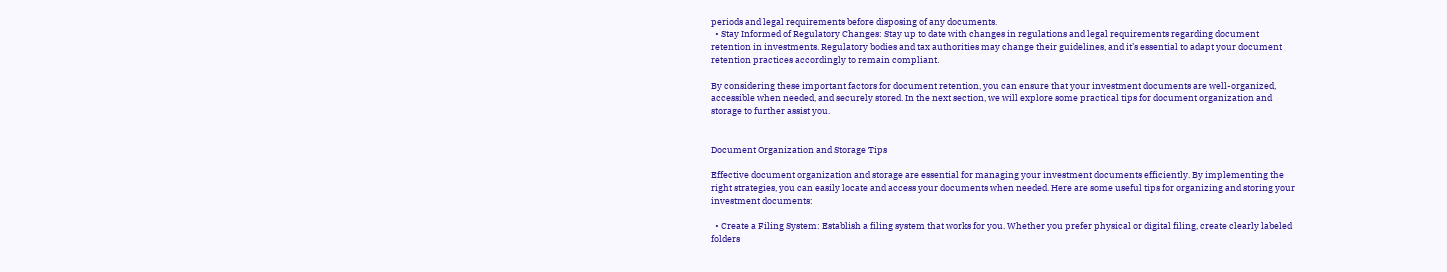periods and legal requirements before disposing of any documents.
  • Stay Informed of Regulatory Changes: Stay up to date with changes in regulations and legal requirements regarding document retention in investments. Regulatory bodies and tax authorities may change their guidelines, and it’s essential to adapt your document retention practices accordingly to remain compliant.

By considering these important factors for document retention, you can ensure that your investment documents are well-organized, accessible when needed, and securely stored. In the next section, we will explore some practical tips for document organization and storage to further assist you.


Document Organization and Storage Tips

Effective document organization and storage are essential for managing your investment documents efficiently. By implementing the right strategies, you can easily locate and access your documents when needed. Here are some useful tips for organizing and storing your investment documents:

  • Create a Filing System: Establish a filing system that works for you. Whether you prefer physical or digital filing, create clearly labeled folders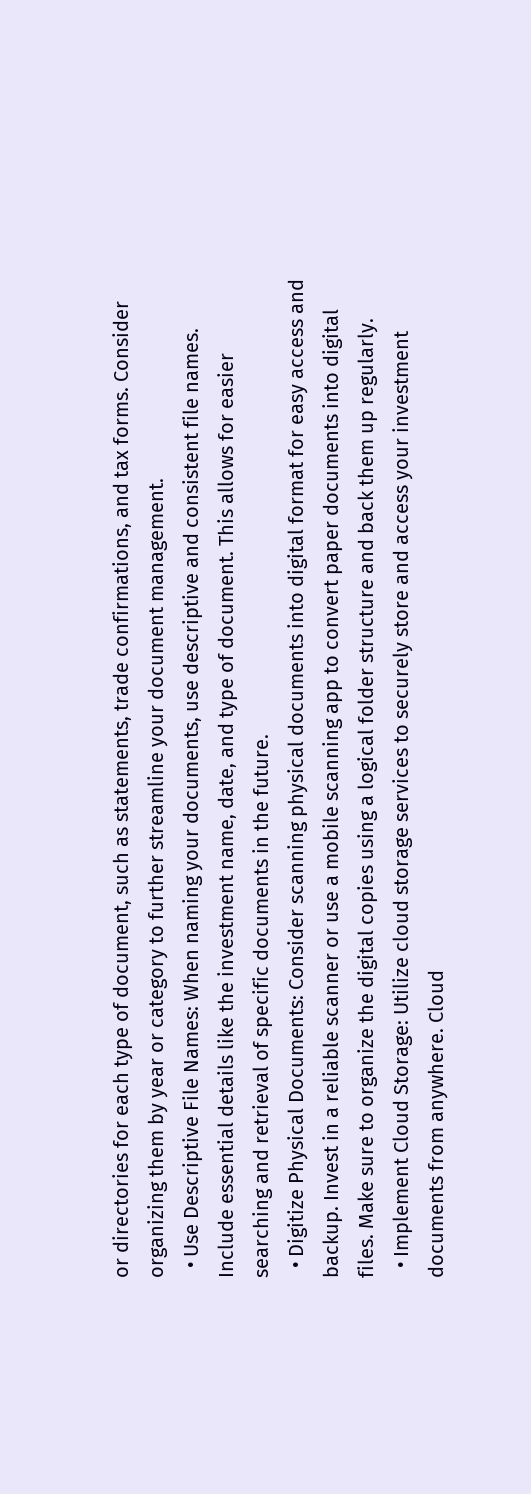or directories for each type of document, such as statements, trade confirmations, and tax forms. Consider organizing them by year or category to further streamline your document management.
  • Use Descriptive File Names: When naming your documents, use descriptive and consistent file names. Include essential details like the investment name, date, and type of document. This allows for easier searching and retrieval of specific documents in the future.
  • Digitize Physical Documents: Consider scanning physical documents into digital format for easy access and backup. Invest in a reliable scanner or use a mobile scanning app to convert paper documents into digital files. Make sure to organize the digital copies using a logical folder structure and back them up regularly.
  • Implement Cloud Storage: Utilize cloud storage services to securely store and access your investment documents from anywhere. Cloud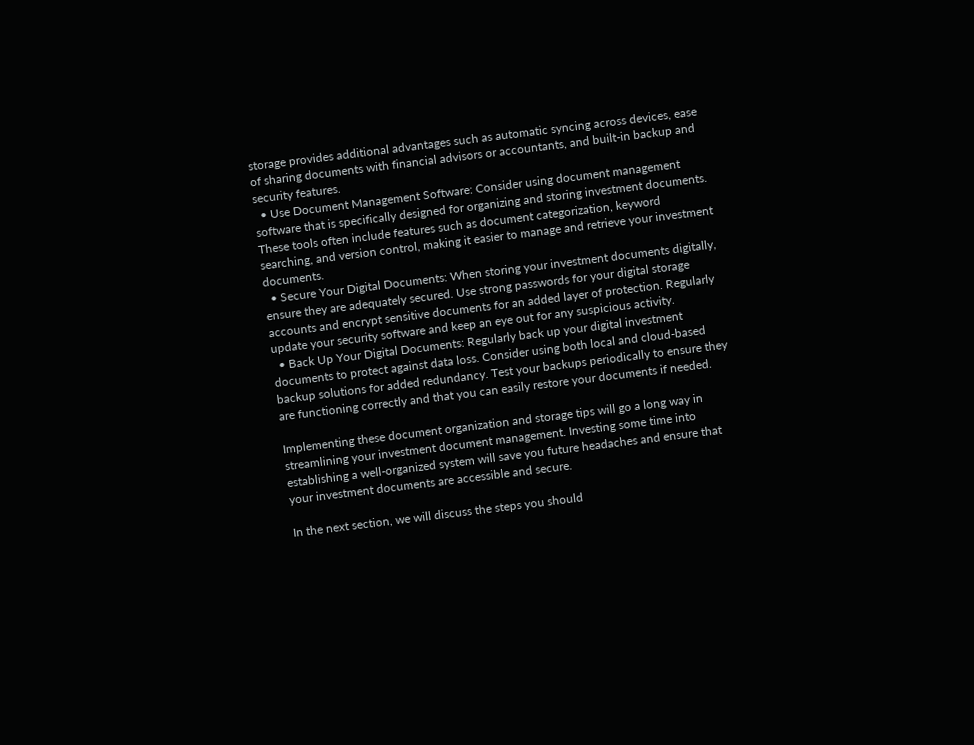storage provides additional advantages such as automatic syncing across devices, ease of sharing documents with financial advisors or accountants, and built-in backup and security features.
  • Use Document Management Software: Consider using document management software that is specifically designed for organizing and storing investment documents. These tools often include features such as document categorization, keyword searching, and version control, making it easier to manage and retrieve your investment documents.
  • Secure Your Digital Documents: When storing your investment documents digitally, ensure they are adequately secured. Use strong passwords for your digital storage accounts and encrypt sensitive documents for an added layer of protection. Regularly update your security software and keep an eye out for any suspicious activity.
  • Back Up Your Digital Documents: Regularly back up your digital investment documents to protect against data loss. Consider using both local and cloud-based backup solutions for added redundancy. Test your backups periodically to ensure they are functioning correctly and that you can easily restore your documents if needed.

Implementing these document organization and storage tips will go a long way in streamlining your investment document management. Investing some time into establishing a well-organized system will save you future headaches and ensure that your investment documents are accessible and secure.

In the next section, we will discuss the steps you should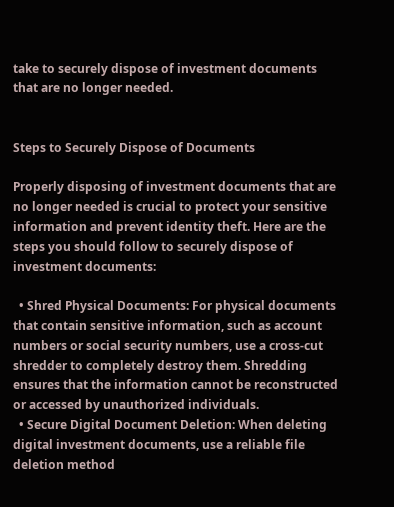take to securely dispose of investment documents that are no longer needed.


Steps to Securely Dispose of Documents

Properly disposing of investment documents that are no longer needed is crucial to protect your sensitive information and prevent identity theft. Here are the steps you should follow to securely dispose of investment documents:

  • Shred Physical Documents: For physical documents that contain sensitive information, such as account numbers or social security numbers, use a cross-cut shredder to completely destroy them. Shredding ensures that the information cannot be reconstructed or accessed by unauthorized individuals.
  • Secure Digital Document Deletion: When deleting digital investment documents, use a reliable file deletion method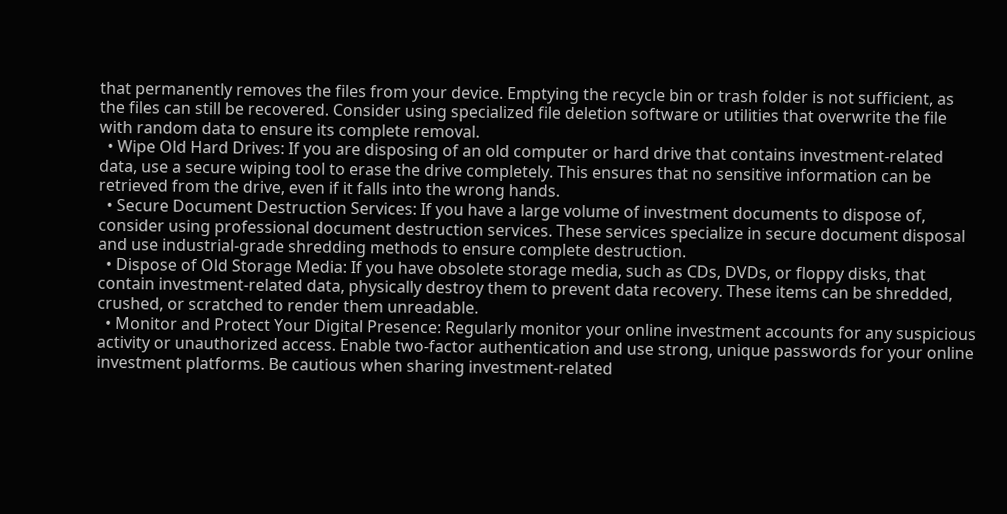that permanently removes the files from your device. Emptying the recycle bin or trash folder is not sufficient, as the files can still be recovered. Consider using specialized file deletion software or utilities that overwrite the file with random data to ensure its complete removal.
  • Wipe Old Hard Drives: If you are disposing of an old computer or hard drive that contains investment-related data, use a secure wiping tool to erase the drive completely. This ensures that no sensitive information can be retrieved from the drive, even if it falls into the wrong hands.
  • Secure Document Destruction Services: If you have a large volume of investment documents to dispose of, consider using professional document destruction services. These services specialize in secure document disposal and use industrial-grade shredding methods to ensure complete destruction.
  • Dispose of Old Storage Media: If you have obsolete storage media, such as CDs, DVDs, or floppy disks, that contain investment-related data, physically destroy them to prevent data recovery. These items can be shredded, crushed, or scratched to render them unreadable.
  • Monitor and Protect Your Digital Presence: Regularly monitor your online investment accounts for any suspicious activity or unauthorized access. Enable two-factor authentication and use strong, unique passwords for your online investment platforms. Be cautious when sharing investment-related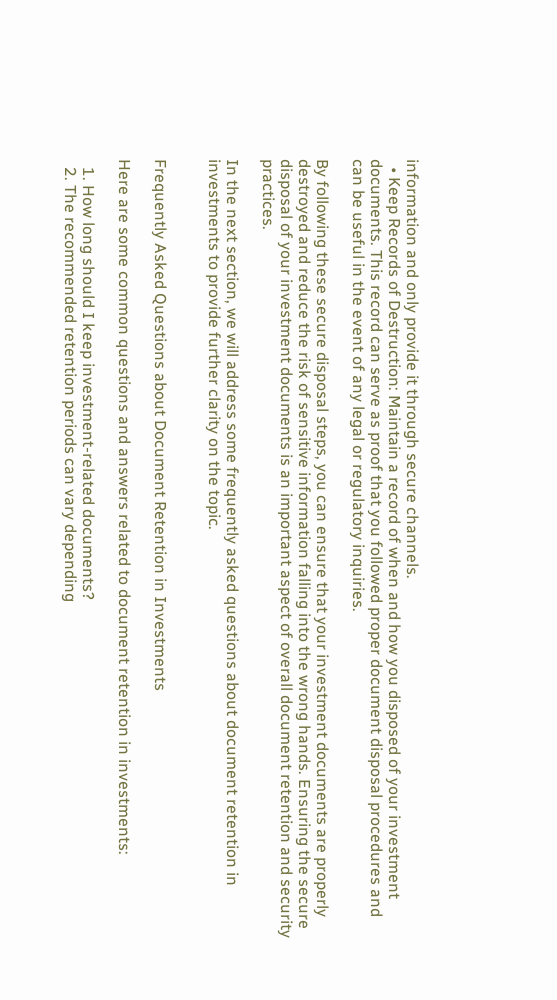information and only provide it through secure channels.
  • Keep Records of Destruction: Maintain a record of when and how you disposed of your investment documents. This record can serve as proof that you followed proper document disposal procedures and can be useful in the event of any legal or regulatory inquiries.

By following these secure disposal steps, you can ensure that your investment documents are properly destroyed and reduce the risk of sensitive information falling into the wrong hands. Ensuring the secure disposal of your investment documents is an important aspect of overall document retention and security practices.

In the next section, we will address some frequently asked questions about document retention in investments to provide further clarity on the topic.


Frequently Asked Questions about Document Retention in Investments

Here are some common questions and answers related to document retention in investments:

  1. How long should I keep investment-related documents?
  2. The recommended retention periods can vary depending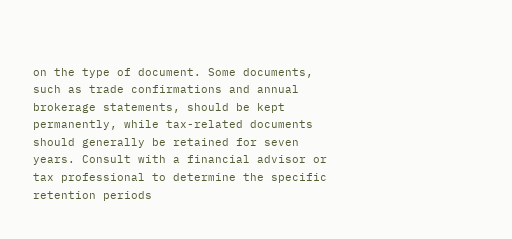on the type of document. Some documents, such as trade confirmations and annual brokerage statements, should be kept permanently, while tax-related documents should generally be retained for seven years. Consult with a financial advisor or tax professional to determine the specific retention periods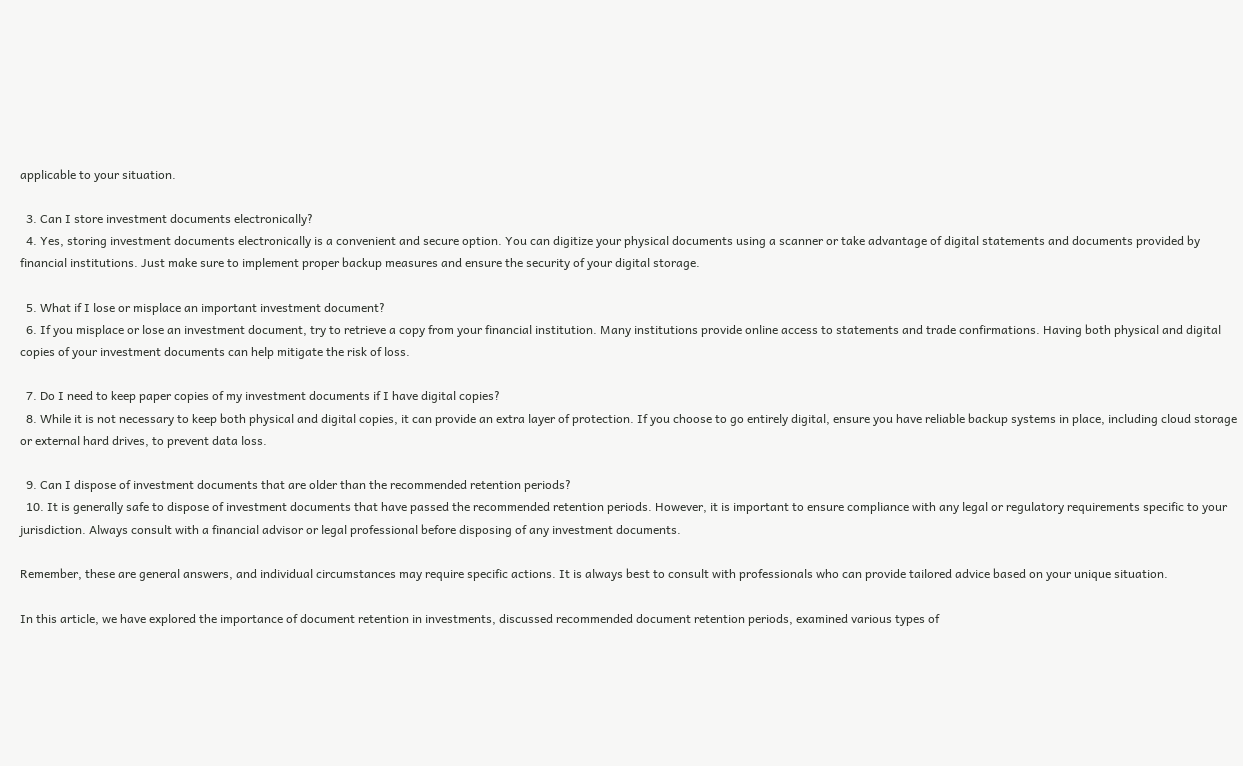applicable to your situation.

  3. Can I store investment documents electronically?
  4. Yes, storing investment documents electronically is a convenient and secure option. You can digitize your physical documents using a scanner or take advantage of digital statements and documents provided by financial institutions. Just make sure to implement proper backup measures and ensure the security of your digital storage.

  5. What if I lose or misplace an important investment document?
  6. If you misplace or lose an investment document, try to retrieve a copy from your financial institution. Many institutions provide online access to statements and trade confirmations. Having both physical and digital copies of your investment documents can help mitigate the risk of loss.

  7. Do I need to keep paper copies of my investment documents if I have digital copies?
  8. While it is not necessary to keep both physical and digital copies, it can provide an extra layer of protection. If you choose to go entirely digital, ensure you have reliable backup systems in place, including cloud storage or external hard drives, to prevent data loss.

  9. Can I dispose of investment documents that are older than the recommended retention periods?
  10. It is generally safe to dispose of investment documents that have passed the recommended retention periods. However, it is important to ensure compliance with any legal or regulatory requirements specific to your jurisdiction. Always consult with a financial advisor or legal professional before disposing of any investment documents.

Remember, these are general answers, and individual circumstances may require specific actions. It is always best to consult with professionals who can provide tailored advice based on your unique situation.

In this article, we have explored the importance of document retention in investments, discussed recommended document retention periods, examined various types of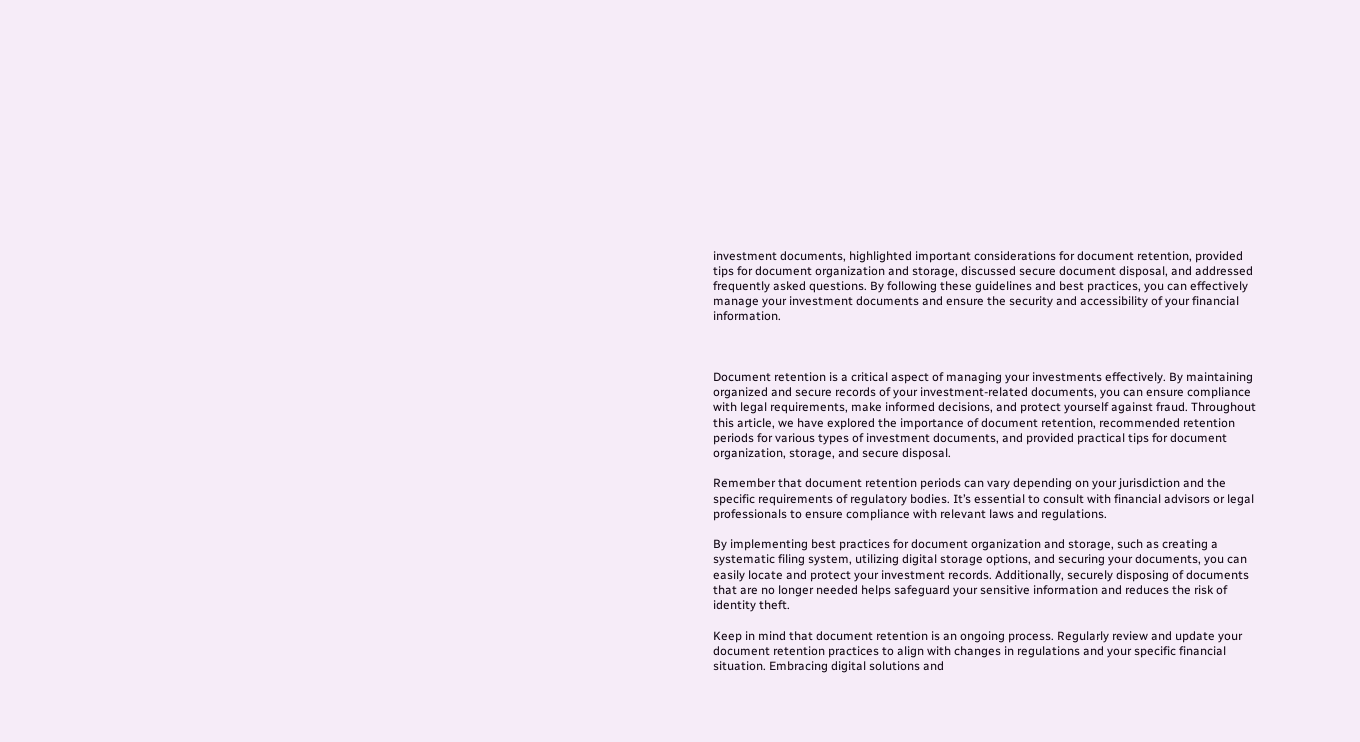investment documents, highlighted important considerations for document retention, provided tips for document organization and storage, discussed secure document disposal, and addressed frequently asked questions. By following these guidelines and best practices, you can effectively manage your investment documents and ensure the security and accessibility of your financial information.



Document retention is a critical aspect of managing your investments effectively. By maintaining organized and secure records of your investment-related documents, you can ensure compliance with legal requirements, make informed decisions, and protect yourself against fraud. Throughout this article, we have explored the importance of document retention, recommended retention periods for various types of investment documents, and provided practical tips for document organization, storage, and secure disposal.

Remember that document retention periods can vary depending on your jurisdiction and the specific requirements of regulatory bodies. It’s essential to consult with financial advisors or legal professionals to ensure compliance with relevant laws and regulations.

By implementing best practices for document organization and storage, such as creating a systematic filing system, utilizing digital storage options, and securing your documents, you can easily locate and protect your investment records. Additionally, securely disposing of documents that are no longer needed helps safeguard your sensitive information and reduces the risk of identity theft.

Keep in mind that document retention is an ongoing process. Regularly review and update your document retention practices to align with changes in regulations and your specific financial situation. Embracing digital solutions and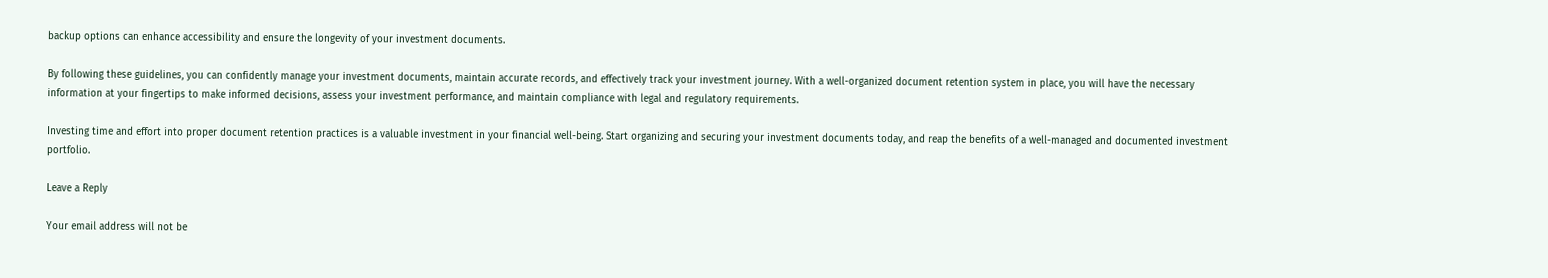backup options can enhance accessibility and ensure the longevity of your investment documents.

By following these guidelines, you can confidently manage your investment documents, maintain accurate records, and effectively track your investment journey. With a well-organized document retention system in place, you will have the necessary information at your fingertips to make informed decisions, assess your investment performance, and maintain compliance with legal and regulatory requirements.

Investing time and effort into proper document retention practices is a valuable investment in your financial well-being. Start organizing and securing your investment documents today, and reap the benefits of a well-managed and documented investment portfolio.

Leave a Reply

Your email address will not be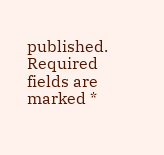published. Required fields are marked *